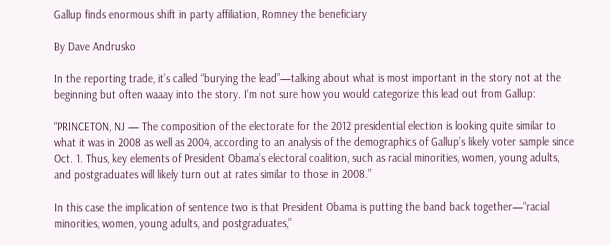Gallup finds enormous shift in party affiliation, Romney the beneficiary

By Dave Andrusko

In the reporting trade, it’s called “burying the lead”—talking about what is most important in the story not at the beginning but often waaay into the story. I’m not sure how you would categorize this lead out from Gallup:

“PRINCETON, NJ — The composition of the electorate for the 2012 presidential election is looking quite similar to what it was in 2008 as well as 2004, according to an analysis of the demographics of Gallup’s likely voter sample since Oct. 1. Thus, key elements of President Obama’s electoral coalition, such as racial minorities, women, young adults, and postgraduates will likely turn out at rates similar to those in 2008.”

In this case the implication of sentence two is that President Obama is putting the band back together—“racial minorities, women, young adults, and postgraduates,”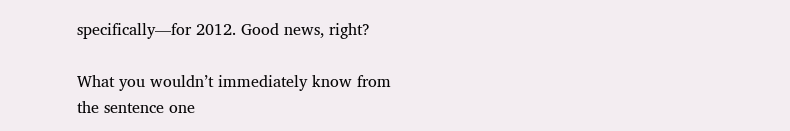specifically—for 2012. Good news, right?

What you wouldn’t immediately know from the sentence one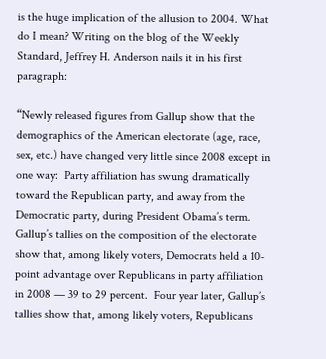is the huge implication of the allusion to 2004. What do I mean? Writing on the blog of the Weekly Standard, Jeffrey H. Anderson nails it in his first paragraph:

“Newly released figures from Gallup show that the demographics of the American electorate (age, race, sex, etc.) have changed very little since 2008 except in one way:  Party affiliation has swung dramatically toward the Republican party, and away from the Democratic party, during President Obama’s term. Gallup’s tallies on the composition of the electorate show that, among likely voters, Democrats held a 10-point advantage over Republicans in party affiliation in 2008 — 39 to 29 percent.  Four year later, Gallup’s tallies show that, among likely voters, Republicans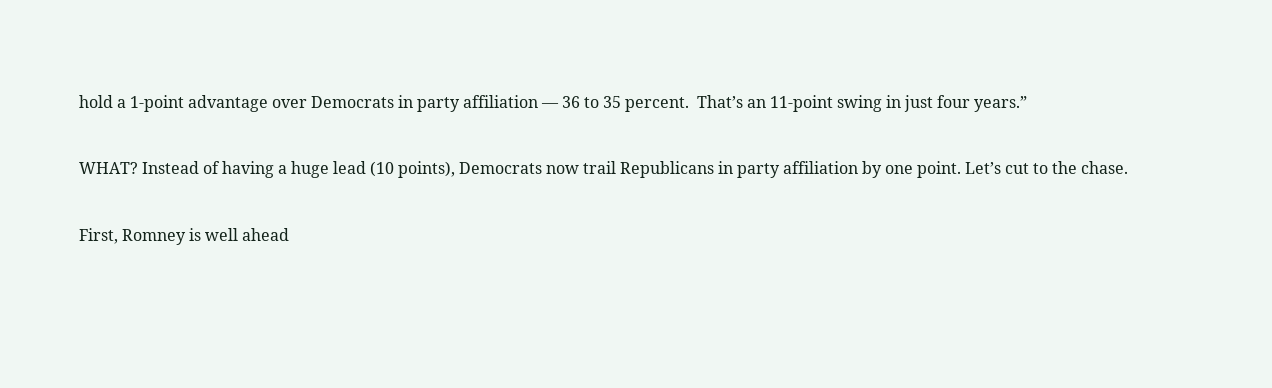hold a 1-point advantage over Democrats in party affiliation — 36 to 35 percent.  That’s an 11-point swing in just four years.”

WHAT? Instead of having a huge lead (10 points), Democrats now trail Republicans in party affiliation by one point. Let’s cut to the chase.

First, Romney is well ahead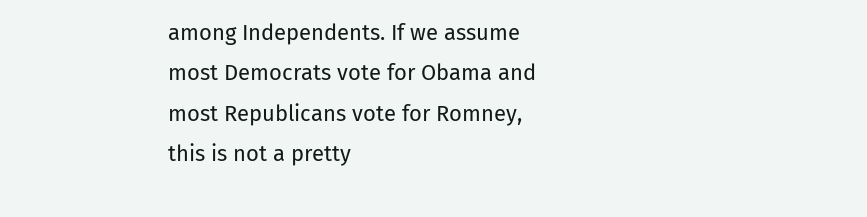among Independents. If we assume most Democrats vote for Obama and most Republicans vote for Romney, this is not a pretty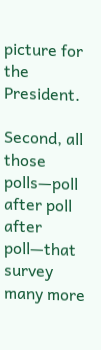picture for the President.

Second, all those polls—poll after poll after poll—that survey many more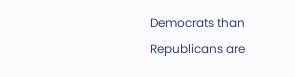Democrats than Republicans are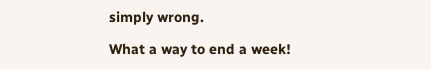simply wrong.

What a way to end a week!